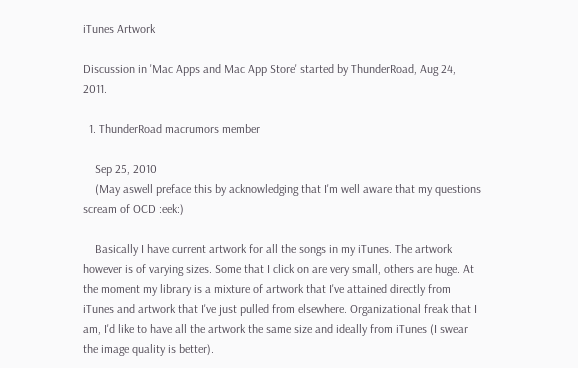iTunes Artwork

Discussion in 'Mac Apps and Mac App Store' started by ThunderRoad, Aug 24, 2011.

  1. ThunderRoad macrumors member

    Sep 25, 2010
    (May aswell preface this by acknowledging that I'm well aware that my questions scream of OCD :eek:)

    Basically I have current artwork for all the songs in my iTunes. The artwork however is of varying sizes. Some that I click on are very small, others are huge. At the moment my library is a mixture of artwork that I've attained directly from iTunes and artwork that I've just pulled from elsewhere. Organizational freak that I am, I'd like to have all the artwork the same size and ideally from iTunes (I swear the image quality is better).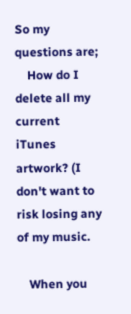So my questions are;
    How do I delete all my current iTunes artwork? (I don't want to risk losing any of my music.

    When you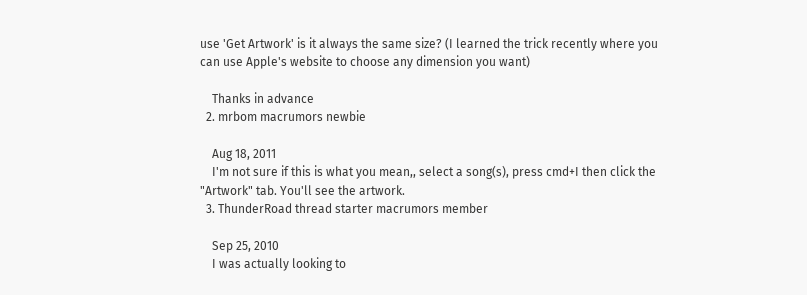use 'Get Artwork' is it always the same size? (I learned the trick recently where you can use Apple's website to choose any dimension you want)

    Thanks in advance
  2. mrbom macrumors newbie

    Aug 18, 2011
    I'm not sure if this is what you mean,, select a song(s), press cmd+I then click the "Artwork" tab. You'll see the artwork.
  3. ThunderRoad thread starter macrumors member

    Sep 25, 2010
    I was actually looking to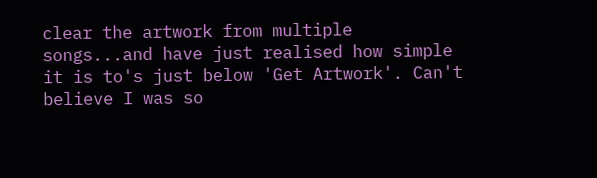clear the artwork from multiple songs...and have just realised how simple it is to's just below 'Get Artwork'. Can't believe I was so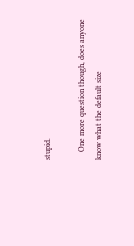stupid.

    One more question though, does anyone know what the default size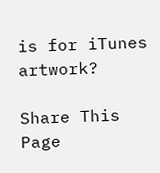is for iTunes artwork?

Share This Page